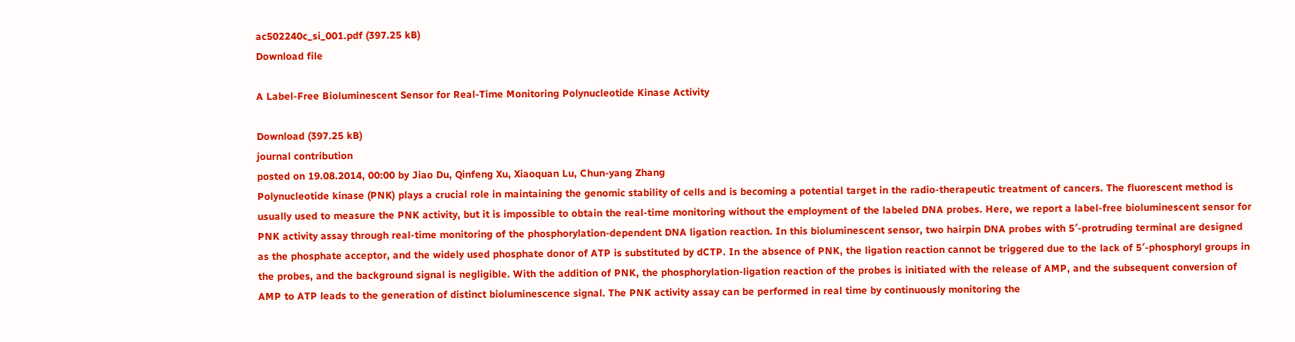ac502240c_si_001.pdf (397.25 kB)
Download file

A Label-Free Bioluminescent Sensor for Real-Time Monitoring Polynucleotide Kinase Activity

Download (397.25 kB)
journal contribution
posted on 19.08.2014, 00:00 by Jiao Du, Qinfeng Xu, Xiaoquan Lu, Chun-yang Zhang
Polynucleotide kinase (PNK) plays a crucial role in maintaining the genomic stability of cells and is becoming a potential target in the radio-therapeutic treatment of cancers. The fluorescent method is usually used to measure the PNK activity, but it is impossible to obtain the real-time monitoring without the employment of the labeled DNA probes. Here, we report a label-free bioluminescent sensor for PNK activity assay through real-time monitoring of the phosphorylation-dependent DNA ligation reaction. In this bioluminescent sensor, two hairpin DNA probes with 5′-protruding terminal are designed as the phosphate acceptor, and the widely used phosphate donor of ATP is substituted by dCTP. In the absence of PNK, the ligation reaction cannot be triggered due to the lack of 5′-phosphoryl groups in the probes, and the background signal is negligible. With the addition of PNK, the phosphorylation-ligation reaction of the probes is initiated with the release of AMP, and the subsequent conversion of AMP to ATP leads to the generation of distinct bioluminescence signal. The PNK activity assay can be performed in real time by continuously monitoring the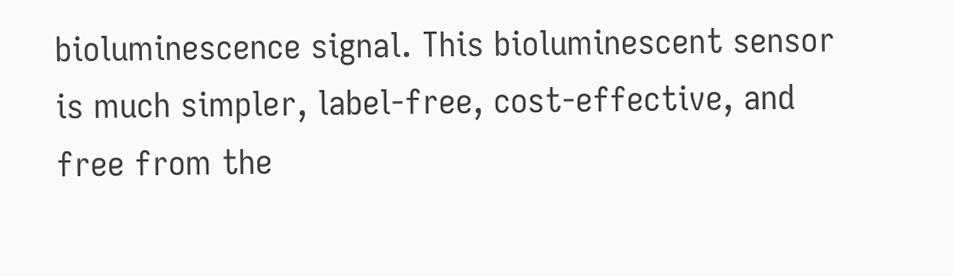bioluminescence signal. This bioluminescent sensor is much simpler, label-free, cost-effective, and free from the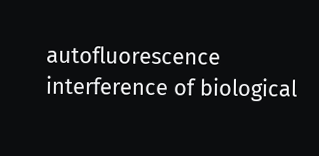autofluorescence interference of biological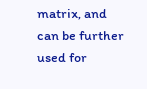matrix, and can be further used for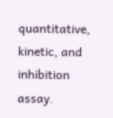quantitative, kinetic, and inhibition assay.